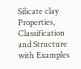Silicate clay Properties, Classification and Structure with Examples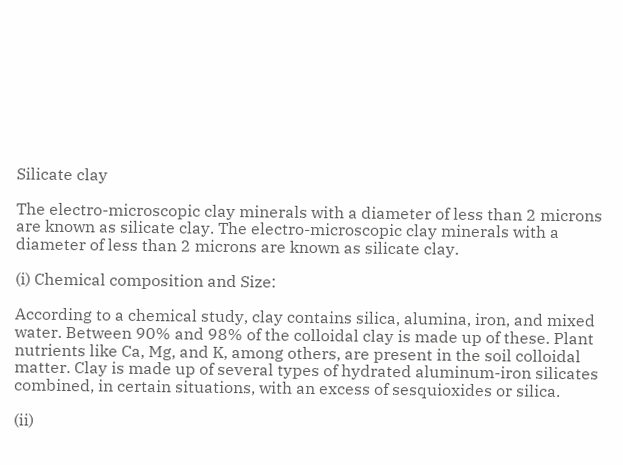Silicate clay

The electro-microscopic clay minerals with a diameter of less than 2 microns are known as silicate clay. The electro-microscopic clay minerals with a diameter of less than 2 microns are known as silicate clay.

(i) Chemical composition and Size:

According to a chemical study, clay contains silica, alumina, iron, and mixed water. Between 90% and 98% of the colloidal clay is made up of these. Plant nutrients like Ca, Mg, and K, among others, are present in the soil colloidal matter. Clay is made up of several types of hydrated aluminum-iron silicates combined, in certain situations, with an excess of sesquioxides or silica.

(ii)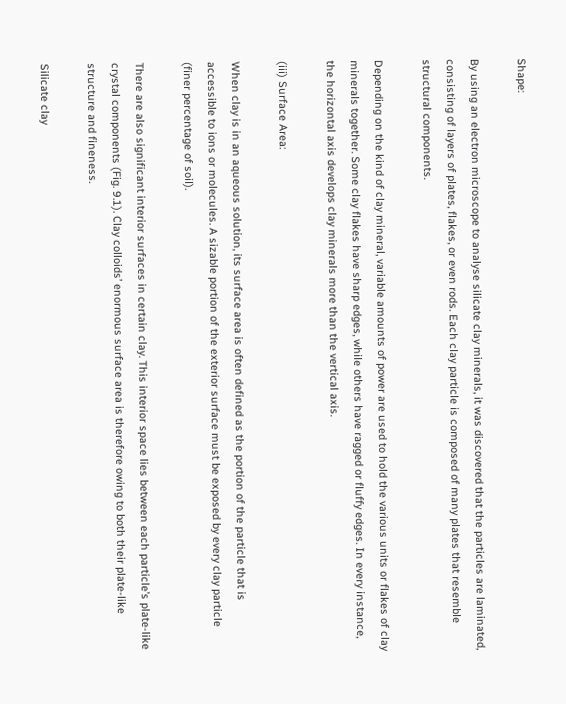Shape:

By using an electron microscope to analyse silicate clay minerals, it was discovered that the particles are laminated, consisting of layers of plates, flakes, or even rods. Each clay particle is composed of many plates that resemble structural components.

Depending on the kind of clay mineral, variable amounts of power are used to hold the various units or flakes of clay minerals together. Some clay flakes have sharp edges, while others have ragged or fluffy edges. In every instance, the horizontal axis develops clay minerals more than the vertical axis.

(iii) Surface Area:

When clay is in an aqueous solution, its surface area is often defined as the portion of the particle that is accessible to ions or molecules. A sizable portion of the exterior surface must be exposed by every clay particle (finer percentage of soil).

There are also significant interior surfaces in certain clay. This interior space lies between each particle’s plate-like crystal components (Fig. 9.1). Clay colloids’ enormous surface area is therefore owing to both their plate-like structure and fineness.

Silicate clay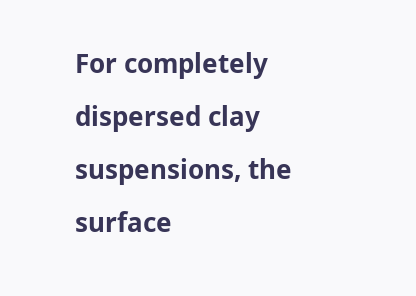For completely dispersed clay suspensions, the surface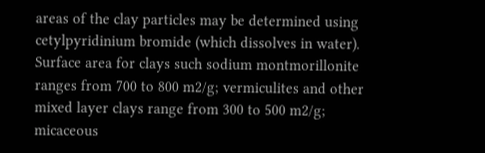areas of the clay particles may be determined using cetylpyridinium bromide (which dissolves in water). Surface area for clays such sodium montmorillonite ranges from 700 to 800 m2/g; vermiculites and other mixed layer clays range from 300 to 500 m2/g; micaceous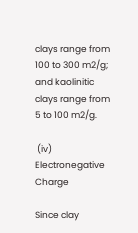clays range from 100 to 300 m2/g; and kaolinitic clays range from 5 to 100 m2/g.

 (iv) Electronegative Charge

Since clay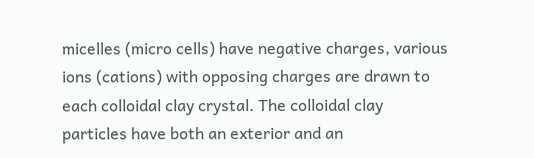micelles (micro cells) have negative charges, various ions (cations) with opposing charges are drawn to each colloidal clay crystal. The colloidal clay particles have both an exterior and an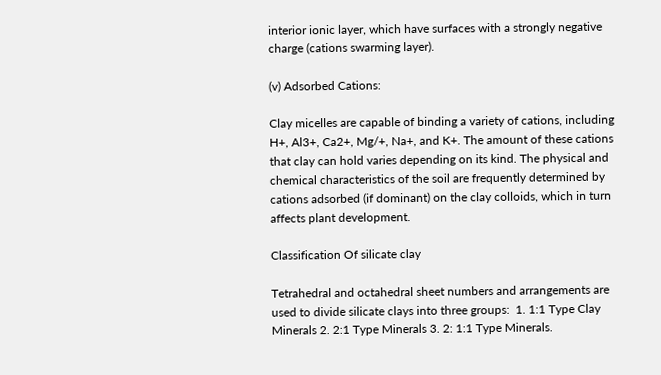interior ionic layer, which have surfaces with a strongly negative charge (cations swarming layer).

(v) Adsorbed Cations:

Clay micelles are capable of binding a variety of cations, including H+, Al3+, Ca2+, Mg/+, Na+, and K+. The amount of these cations that clay can hold varies depending on its kind. The physical and chemical characteristics of the soil are frequently determined by cations adsorbed (if dominant) on the clay colloids, which in turn affects plant development.

Classification Of silicate clay

Tetrahedral and octahedral sheet numbers and arrangements are used to divide silicate clays into three groups:  1. 1:1 Type Clay Minerals 2. 2:1 Type Minerals 3. 2: 1:1 Type Minerals.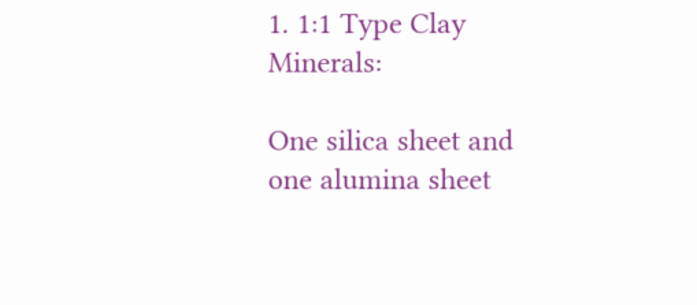1. 1:1 Type Clay Minerals:

One silica sheet and one alumina sheet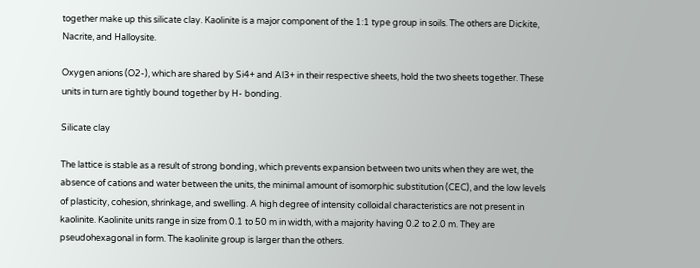together make up this silicate clay. Kaolinite is a major component of the 1:1 type group in soils. The others are Dickite, Nacrite, and Halloysite.

Oxygen anions (O2-), which are shared by Si4+ and Al3+ in their respective sheets, hold the two sheets together. These units in turn are tightly bound together by H- bonding.

Silicate clay

The lattice is stable as a result of strong bonding, which prevents expansion between two units when they are wet, the absence of cations and water between the units, the minimal amount of isomorphic substitution (CEC), and the low levels of plasticity, cohesion, shrinkage, and swelling. A high degree of intensity colloidal characteristics are not present in kaolinite. Kaolinite units range in size from 0.1 to 50 m in width, with a majority having 0.2 to 2.0 m. They are pseudohexagonal in form. The kaolinite group is larger than the others.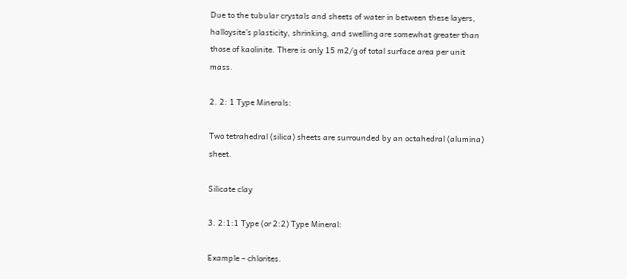Due to the tubular crystals and sheets of water in between these layers, halloysite’s plasticity, shrinking, and swelling are somewhat greater than those of kaolinite. There is only 15 m2/g of total surface area per unit mass.

2. 2: 1 Type Minerals:

Two tetrahedral (silica) sheets are surrounded by an octahedral (alumina) sheet.

Silicate clay

3. 2:1:1 Type (or 2:2) Type Mineral:

Example – chlorites.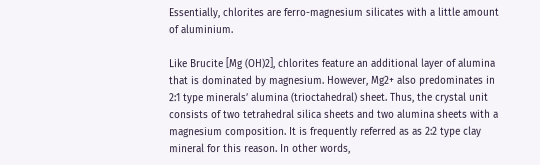Essentially, chlorites are ferro-magnesium silicates with a little amount of aluminium.

Like Brucite [Mg (OH)2], chlorites feature an additional layer of alumina that is dominated by magnesium. However, Mg2+ also predominates in 2:1 type minerals’ alumina (trioctahedral) sheet. Thus, the crystal unit consists of two tetrahedral silica sheets and two alumina sheets with a magnesium composition. It is frequently referred as as 2:2 type clay mineral for this reason. In other words,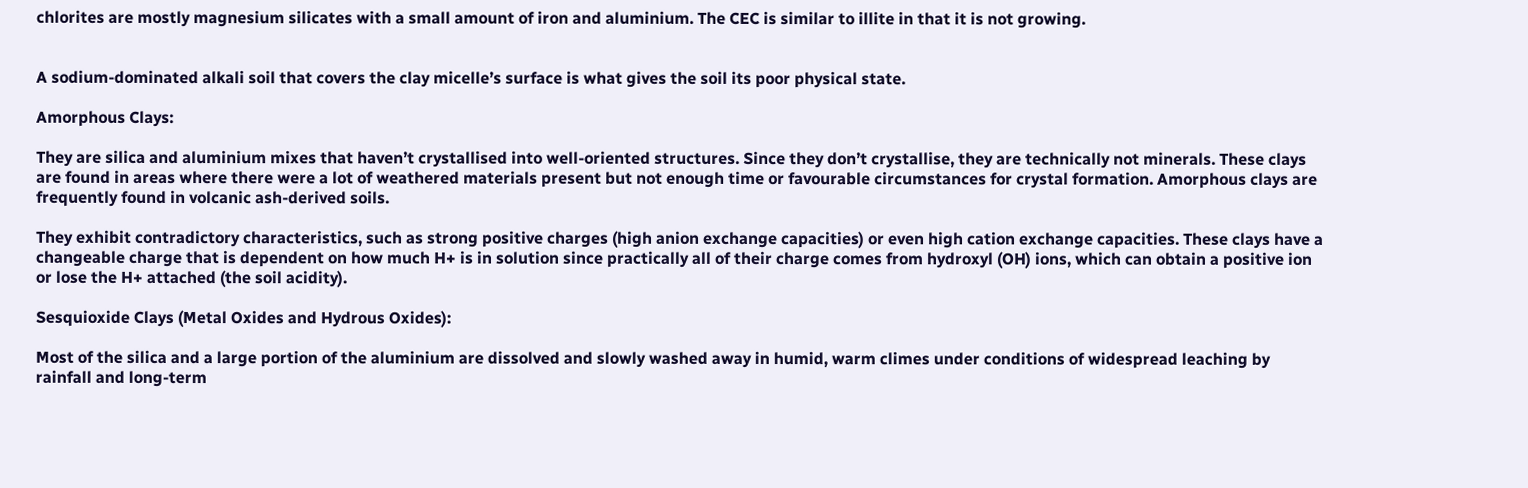chlorites are mostly magnesium silicates with a small amount of iron and aluminium. The CEC is similar to illite in that it is not growing.


A sodium-dominated alkali soil that covers the clay micelle’s surface is what gives the soil its poor physical state.

Amorphous Clays:

They are silica and aluminium mixes that haven’t crystallised into well-oriented structures. Since they don’t crystallise, they are technically not minerals. These clays are found in areas where there were a lot of weathered materials present but not enough time or favourable circumstances for crystal formation. Amorphous clays are frequently found in volcanic ash-derived soils.

They exhibit contradictory characteristics, such as strong positive charges (high anion exchange capacities) or even high cation exchange capacities. These clays have a changeable charge that is dependent on how much H+ is in solution since practically all of their charge comes from hydroxyl (OH) ions, which can obtain a positive ion or lose the H+ attached (the soil acidity).

Sesquioxide Clays (Metal Oxides and Hydrous Oxides):

Most of the silica and a large portion of the aluminium are dissolved and slowly washed away in humid, warm climes under conditions of widespread leaching by rainfall and long-term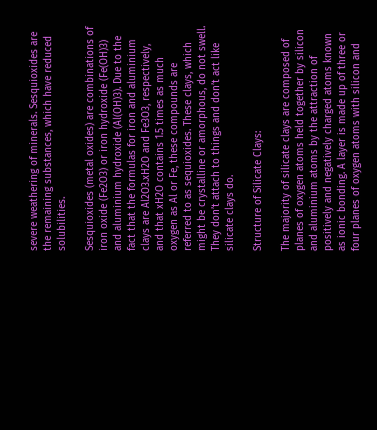severe weathering of minerals. Sesquioxides are the remaining substances, which have reduced solubilities.

Sesquioxides (metal oxides) are combinations of iron oxide (Fe2O3) or iron hydroxide (Fe(OH)3) and aluminium hydroxide (Al(OH)3). Due to the fact that the formulas for iron and aluminium clays are Al2O3.xH2O and Fe3O3, respectively, and that xH2O contains 1.5 times as much oxygen as Al or Fe, these compounds are referred to as sequioxides. These clays, which might be crystalline or amorphous, do not swell. They don’t attach to things and don’t act like silicate clays do.

Structure of Silicate Clays:

The majority of silicate clays are composed of planes of oxygen atoms held together by silicon and aluminium atoms by the attraction of positively and negatively charged atoms known as ionic bonding. A layer is made up of three or four planes of oxygen atoms with silicon and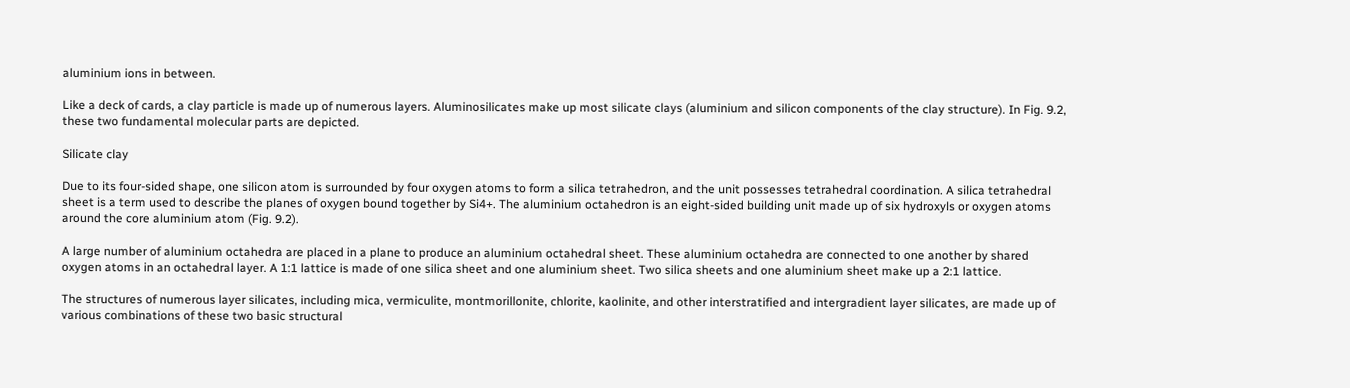aluminium ions in between.

Like a deck of cards, a clay particle is made up of numerous layers. Aluminosilicates make up most silicate clays (aluminium and silicon components of the clay structure). In Fig. 9.2, these two fundamental molecular parts are depicted.

Silicate clay

Due to its four-sided shape, one silicon atom is surrounded by four oxygen atoms to form a silica tetrahedron, and the unit possesses tetrahedral coordination. A silica tetrahedral sheet is a term used to describe the planes of oxygen bound together by Si4+. The aluminium octahedron is an eight-sided building unit made up of six hydroxyls or oxygen atoms around the core aluminium atom (Fig. 9.2).

A large number of aluminium octahedra are placed in a plane to produce an aluminium octahedral sheet. These aluminium octahedra are connected to one another by shared oxygen atoms in an octahedral layer. A 1:1 lattice is made of one silica sheet and one aluminium sheet. Two silica sheets and one aluminium sheet make up a 2:1 lattice.

The structures of numerous layer silicates, including mica, vermiculite, montmorillonite, chlorite, kaolinite, and other interstratified and intergradient layer silicates, are made up of various combinations of these two basic structural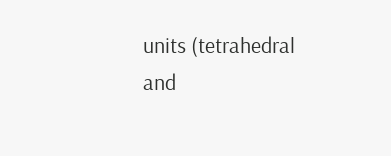units (tetrahedral and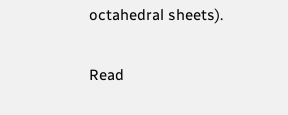octahedral sheets).

Read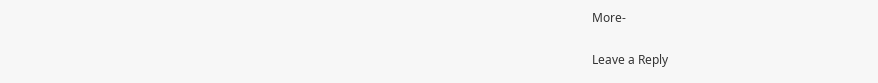More-

Leave a Reply